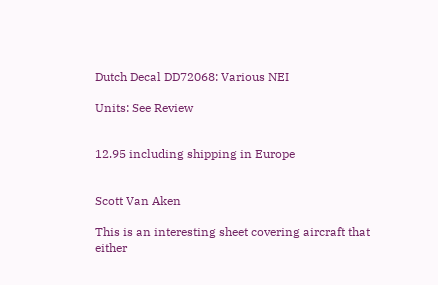Dutch Decal DD72068: Various NEI

Units: See Review


12.95 including shipping in Europe


Scott Van Aken

This is an interesting sheet covering aircraft that either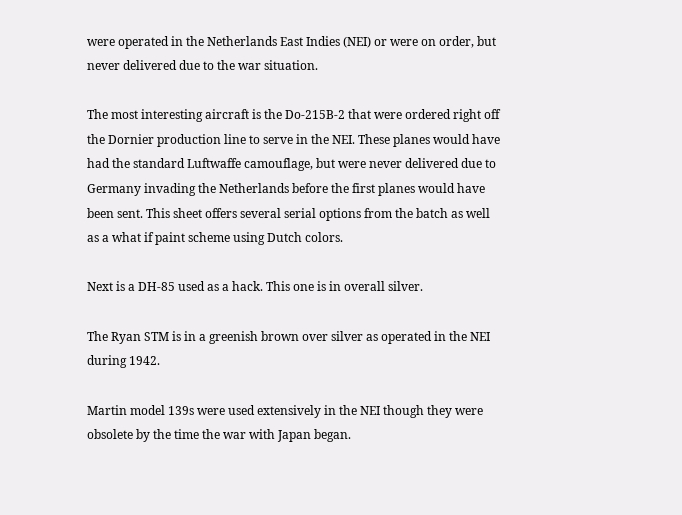were operated in the Netherlands East Indies (NEI) or were on order, but never delivered due to the war situation.

The most interesting aircraft is the Do-215B-2 that were ordered right off the Dornier production line to serve in the NEI. These planes would have had the standard Luftwaffe camouflage, but were never delivered due to Germany invading the Netherlands before the first planes would have been sent. This sheet offers several serial options from the batch as well as a what if paint scheme using Dutch colors.

Next is a DH-85 used as a hack. This one is in overall silver.

The Ryan STM is in a greenish brown over silver as operated in the NEI during 1942.

Martin model 139s were used extensively in the NEI though they were obsolete by the time the war with Japan began.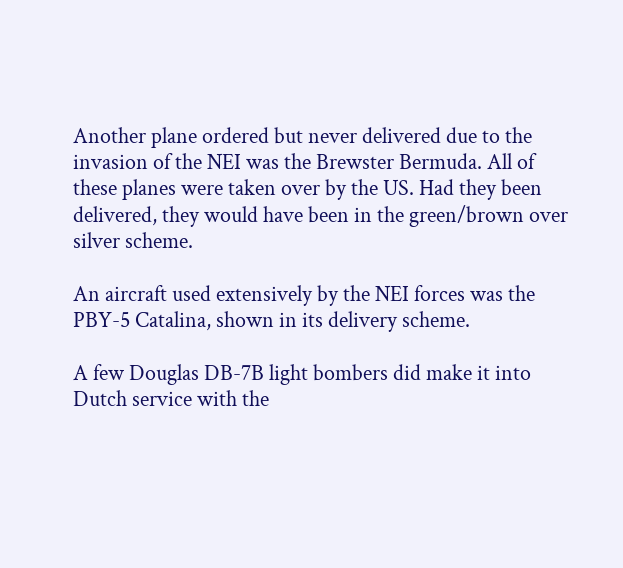Another plane ordered but never delivered due to the invasion of the NEI was the Brewster Bermuda. All of these planes were taken over by the US. Had they been delivered, they would have been in the green/brown over silver scheme.

An aircraft used extensively by the NEI forces was the PBY-5 Catalina, shown in its delivery scheme.

A few Douglas DB-7B light bombers did make it into Dutch service with the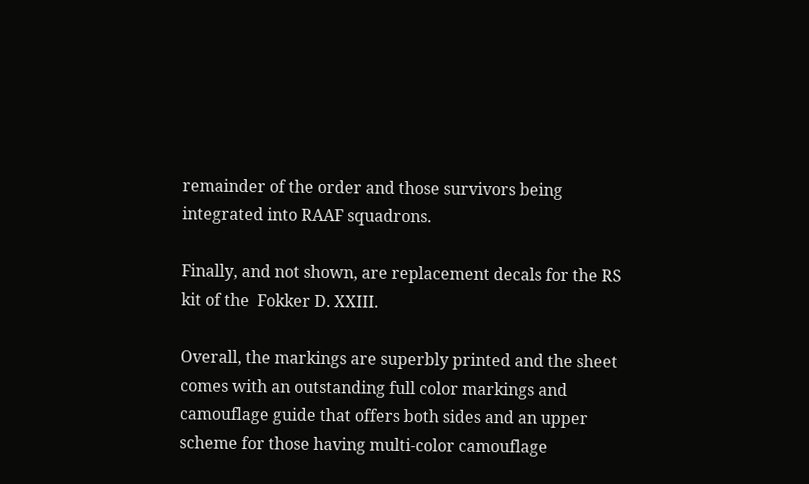remainder of the order and those survivors being integrated into RAAF squadrons.

Finally, and not shown, are replacement decals for the RS kit of the  Fokker D. XXIII.

Overall, the markings are superbly printed and the sheet comes with an outstanding full color markings and camouflage guide that offers both sides and an upper scheme for those having multi-color camouflage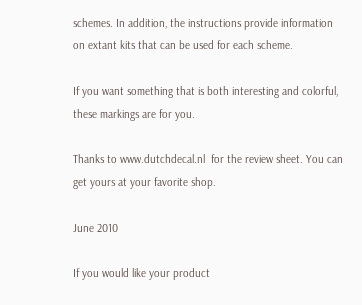schemes. In addition, the instructions provide information on extant kits that can be used for each scheme.

If you want something that is both interesting and colorful, these markings are for you.

Thanks to www.dutchdecal.nl  for the review sheet. You can get yours at your favorite shop.

June 2010

If you would like your product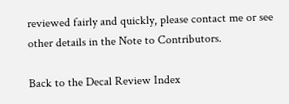reviewed fairly and quickly, please contact me or see other details in the Note to Contributors.

Back to the Decal Review Index